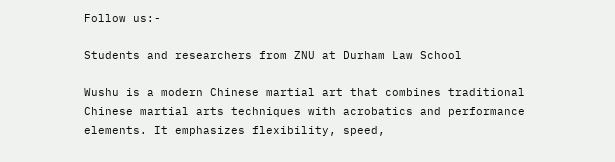Follow us:-

Students and researchers from ZNU at Durham Law School

Wushu is a modern Chinese martial art that combines traditional Chinese martial arts techniques with acrobatics and performance elements. It emphasizes flexibility, speed,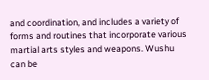and coordination, and includes a variety of forms and routines that incorporate various martial arts styles and weapons. Wushu can be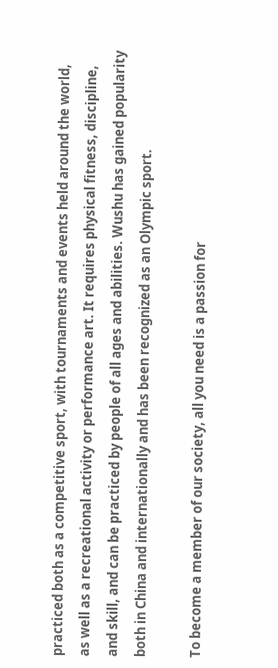practiced both as a competitive sport, with tournaments and events held around the world, as well as a recreational activity or performance art. It requires physical fitness, discipline, and skill, and can be practiced by people of all ages and abilities. Wushu has gained popularity both in China and internationally and has been recognized as an Olympic sport.

To become a member of our society, all you need is a passion for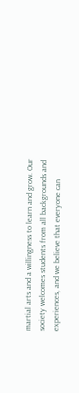martial arts and a willingness to learn and grow. Our society welcomes students from all backgrounds and experiences, and we believe that everyone can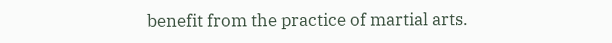benefit from the practice of martial arts.